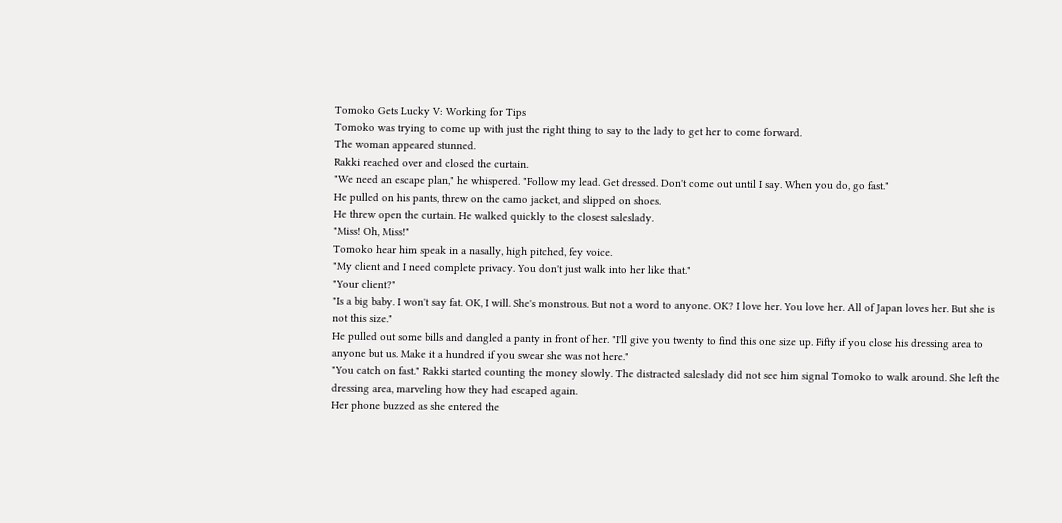Tomoko Gets Lucky V: Working for Tips
Tomoko was trying to come up with just the right thing to say to the lady to get her to come forward.
The woman appeared stunned.
Rakki reached over and closed the curtain.
"We need an escape plan," he whispered. "Follow my lead. Get dressed. Don't come out until I say. When you do, go fast."
He pulled on his pants, threw on the camo jacket, and slipped on shoes.
He threw open the curtain. He walked quickly to the closest saleslady.
"Miss! Oh, Miss!"
Tomoko hear him speak in a nasally, high pitched, fey voice.
"My client and I need complete privacy. You don't just walk into her like that."
"Your client?"
"Is a big baby. I won't say fat. OK, I will. She's monstrous. But not a word to anyone. OK? I love her. You love her. All of Japan loves her. But she is not this size."
He pulled out some bills and dangled a panty in front of her. "I'll give you twenty to find this one size up. Fifty if you close his dressing area to anyone but us. Make it a hundred if you swear she was not here."
"You catch on fast." Rakki started counting the money slowly. The distracted saleslady did not see him signal Tomoko to walk around. She left the dressing area, marveling how they had escaped again.
Her phone buzzed as she entered the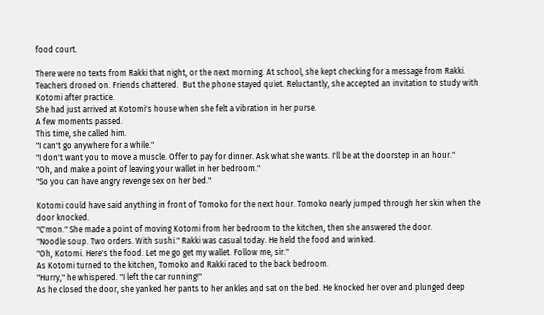food court.

There were no texts from Rakki that night, or the next morning. At school, she kept checking for a message from Rakki. Teachers droned on. Friends chattered.  But the phone stayed quiet. Reluctantly, she accepted an invitation to study with Kotomi after practice.
She had just arrived at Kotomi's house when she felt a vibration in her purse.
A few moments passed.
This time, she called him.
"I can't go anywhere for a while."
"I don't want you to move a muscle. Offer to pay for dinner. Ask what she wants. I'll be at the doorstep in an hour."
"Oh, and make a point of leaving your wallet in her bedroom."
"So you can have angry revenge sex on her bed."

Kotomi could have said anything in front of Tomoko for the next hour. Tomoko nearly jumped through her skin when the door knocked.
"C'mon." She made a point of moving Kotomi from her bedroom to the kitchen, then she answered the door.
"Noodle soup. Two orders. With sushi." Rakki was casual today. He held the food and winked.
"Oh, Kotomi. Here's the food. Let me go get my wallet. Follow me, sir."
As Kotomi turned to the kitchen, Tomoko and Rakki raced to the back bedroom.
"Hurry," he whispered. "I left the car running!"
As he closed the door, she yanked her pants to her ankles and sat on the bed. He knocked her over and plunged deep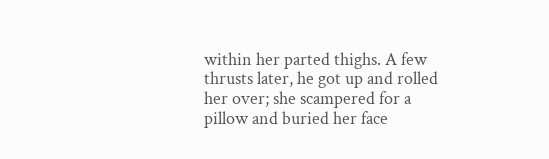within her parted thighs. A few thrusts later, he got up and rolled her over; she scampered for a pillow and buried her face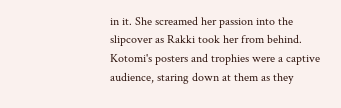in it. She screamed her passion into the slipcover as Rakki took her from behind. Kotomi's posters and trophies were a captive audience, staring down at them as they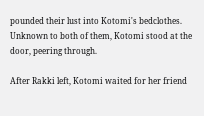pounded their lust into Kotomi's bedclothes.
Unknown to both of them, Kotomi stood at the door, peering through.

After Rakki left, Kotomi waited for her friend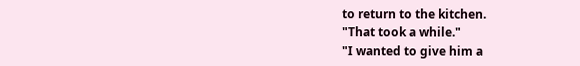to return to the kitchen.
"That took a while."
"I wanted to give him a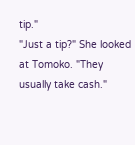tip."
"Just a tip?" She looked at Tomoko. "They usually take cash."